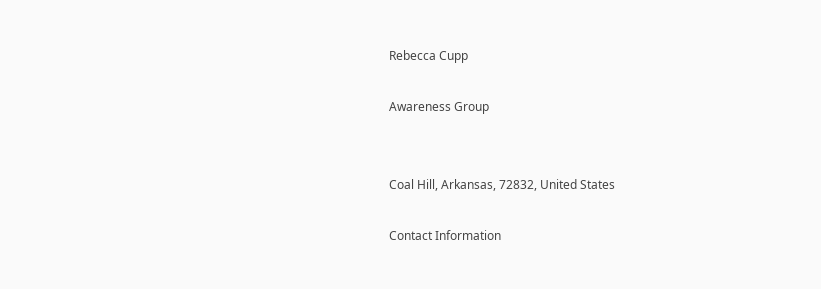Rebecca Cupp

Awareness Group


Coal Hill, Arkansas, 72832, United States

Contact Information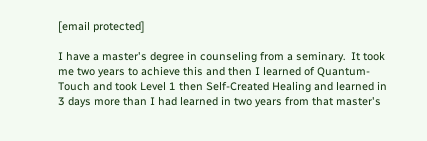[email protected]

I have a master's degree in counseling from a seminary.  It took me two years to achieve this and then I learned of Quantum-Touch and took Level 1 then Self-Created Healing and learned in 3 days more than I had learned in two years from that master's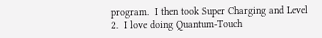program.  I then took Super Charging and Level 2.  I love doing Quantum-Touch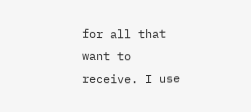for all that want to receive. I use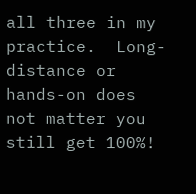all three in my practice.  Long-distance or hands-on does not matter you still get 100%!